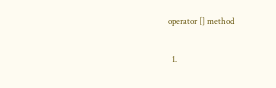operator [] method

  1.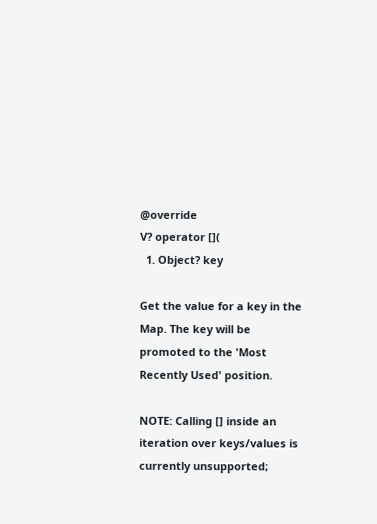@override
V? operator [](
  1. Object? key

Get the value for a key in the Map. The key will be promoted to the 'Most Recently Used' position.

NOTE: Calling [] inside an iteration over keys/values is currently unsupported;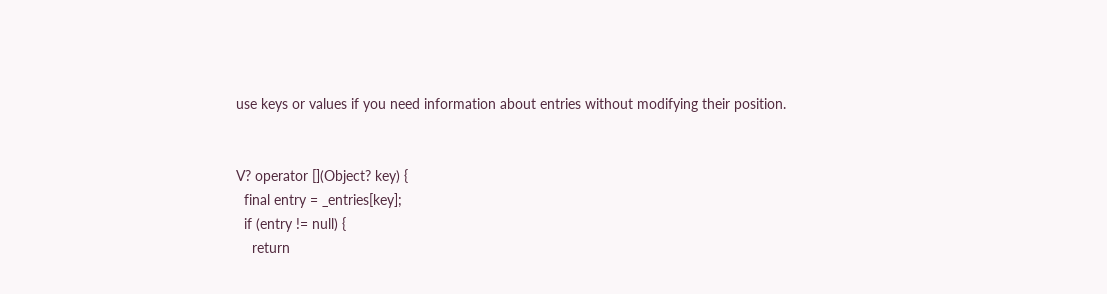use keys or values if you need information about entries without modifying their position.


V? operator [](Object? key) {
  final entry = _entries[key];
  if (entry != null) {
    return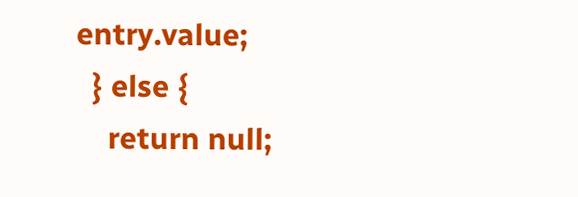entry.value;
  } else {
    return null;